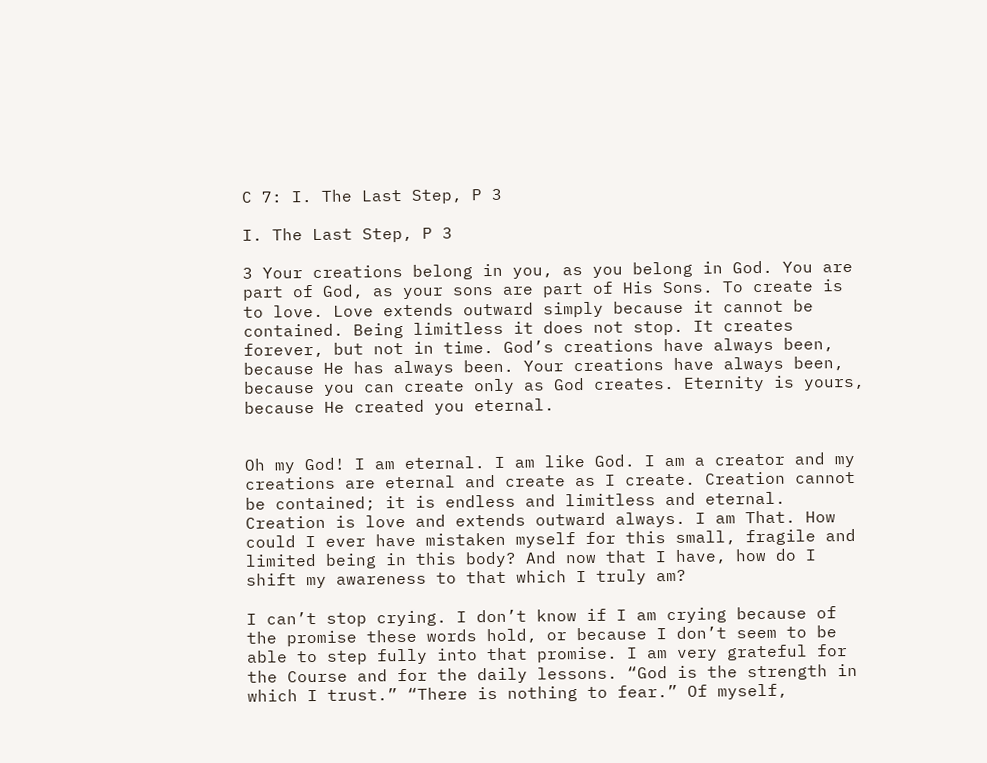C 7: I. The Last Step, P 3

I. The Last Step, P 3

3 Your creations belong in you, as you belong in God. You are part of God, as your sons are part of His Sons. To create is to love. Love extends outward simply because it cannot be contained. Being limitless it does not stop. It creates forever, but not in time. God’s creations have always been, because He has always been. Your creations have always been, because you can create only as God creates. Eternity is yours, because He created you eternal.


Oh my God! I am eternal. I am like God. I am a creator and my creations are eternal and create as I create. Creation cannot be contained; it is endless and limitless and eternal. Creation is love and extends outward always. I am That. How could I ever have mistaken myself for this small, fragile and limited being in this body? And now that I have, how do I shift my awareness to that which I truly am?

I can’t stop crying. I don’t know if I am crying because of the promise these words hold, or because I don’t seem to be able to step fully into that promise. I am very grateful for the Course and for the daily lessons. “God is the strength in which I trust.” “There is nothing to fear.” Of myself,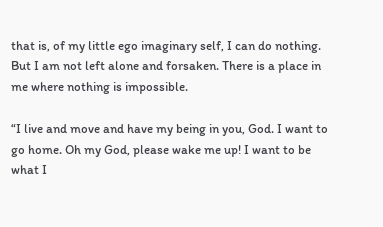that is, of my little ego imaginary self, I can do nothing. But I am not left alone and forsaken. There is a place in me where nothing is impossible.

“I live and move and have my being in you, God. I want to go home. Oh my God, please wake me up! I want to be what I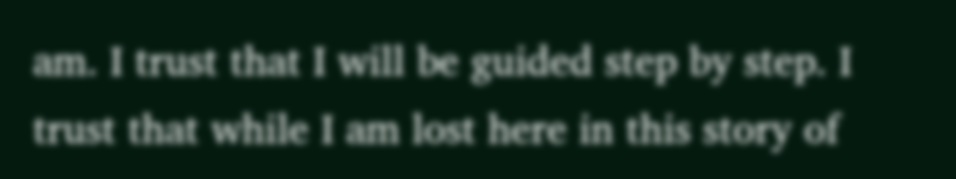am. I trust that I will be guided step by step. I trust that while I am lost here in this story of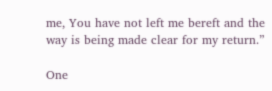me, You have not left me bereft and the way is being made clear for my return.”

One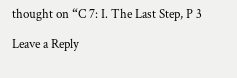thought on “C 7: I. The Last Step, P 3

Leave a Reply